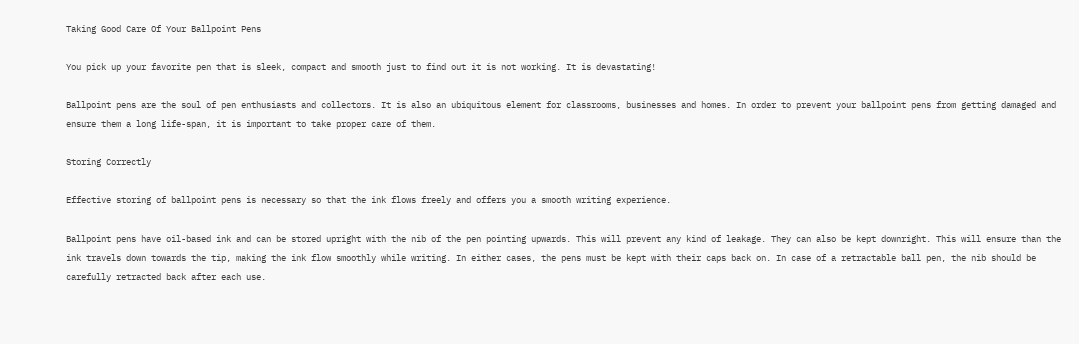Taking Good Care Of Your Ballpoint Pens

You pick up your favorite pen that is sleek, compact and smooth just to find out it is not working. It is devastating!

Ballpoint pens are the soul of pen enthusiasts and collectors. It is also an ubiquitous element for classrooms, businesses and homes. In order to prevent your ballpoint pens from getting damaged and ensure them a long life-span, it is important to take proper care of them.

Storing Correctly

Effective storing of ballpoint pens is necessary so that the ink flows freely and offers you a smooth writing experience.

Ballpoint pens have oil-based ink and can be stored upright with the nib of the pen pointing upwards. This will prevent any kind of leakage. They can also be kept downright. This will ensure than the ink travels down towards the tip, making the ink flow smoothly while writing. In either cases, the pens must be kept with their caps back on. In case of a retractable ball pen, the nib should be carefully retracted back after each use.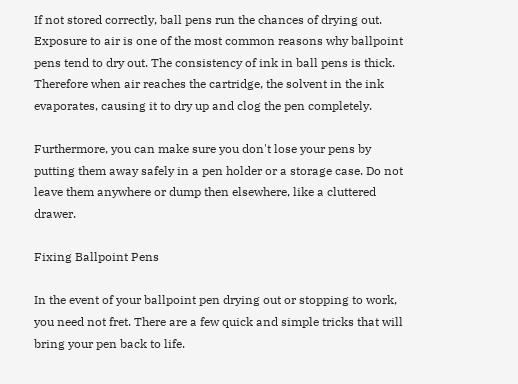If not stored correctly, ball pens run the chances of drying out. Exposure to air is one of the most common reasons why ballpoint pens tend to dry out. The consistency of ink in ball pens is thick. Therefore when air reaches the cartridge, the solvent in the ink evaporates, causing it to dry up and clog the pen completely.

Furthermore, you can make sure you don't lose your pens by putting them away safely in a pen holder or a storage case. Do not leave them anywhere or dump then elsewhere, like a cluttered drawer.

Fixing Ballpoint Pens

In the event of your ballpoint pen drying out or stopping to work, you need not fret. There are a few quick and simple tricks that will bring your pen back to life.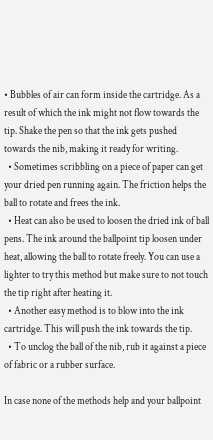• Bubbles of air can form inside the cartridge. As a result of which the ink might not flow towards the tip. Shake the pen so that the ink gets pushed towards the nib, making it ready for writing.
  • Sometimes scribbling on a piece of paper can get your dried pen running again. The friction helps the ball to rotate and frees the ink.
  • Heat can also be used to loosen the dried ink of ball pens. The ink around the ballpoint tip loosen under heat, allowing the ball to rotate freely. You can use a lighter to try this method but make sure to not touch the tip right after heating it.
  • Another easy method is to blow into the ink cartridge. This will push the ink towards the tip.
  • To unclog the ball of the nib, rub it against a piece of fabric or a rubber surface.

In case none of the methods help and your ballpoint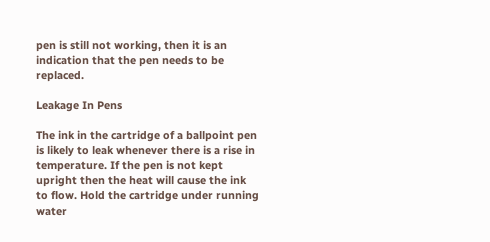pen is still not working, then it is an indication that the pen needs to be replaced.

Leakage In Pens

The ink in the cartridge of a ballpoint pen is likely to leak whenever there is a rise in temperature. If the pen is not kept upright then the heat will cause the ink to flow. Hold the cartridge under running water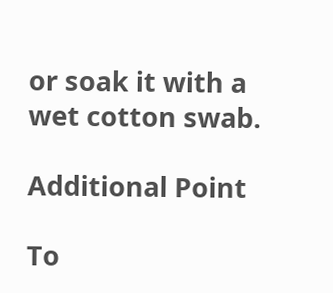or soak it with a wet cotton swab.

Additional Point

To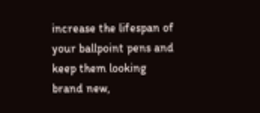increase the lifespan of your ballpoint pens and keep them looking brand new,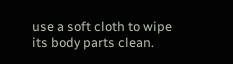use a soft cloth to wipe its body parts clean.